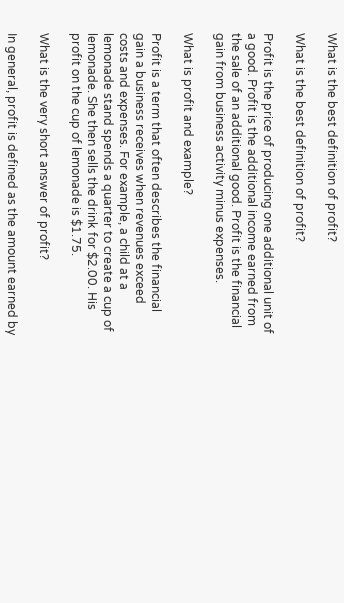What is the best definition of profit?

What is the best definition of profit?

Profit is the price of producing one additional unit of a good. Profit is the additional income earned from the sale of an additional good. Profit is the financial gain from business activity minus expenses.

What is profit and example?

Profit is a term that often describes the financial gain a business receives when revenues exceed costs and expenses. For example, a child at a lemonade stand spends a quarter to create a cup of lemonade. She then sells the drink for $2.00. His profit on the cup of lemonade is $1.75.

What is the very short answer of profit?

In general, profit is defined as the amount earned by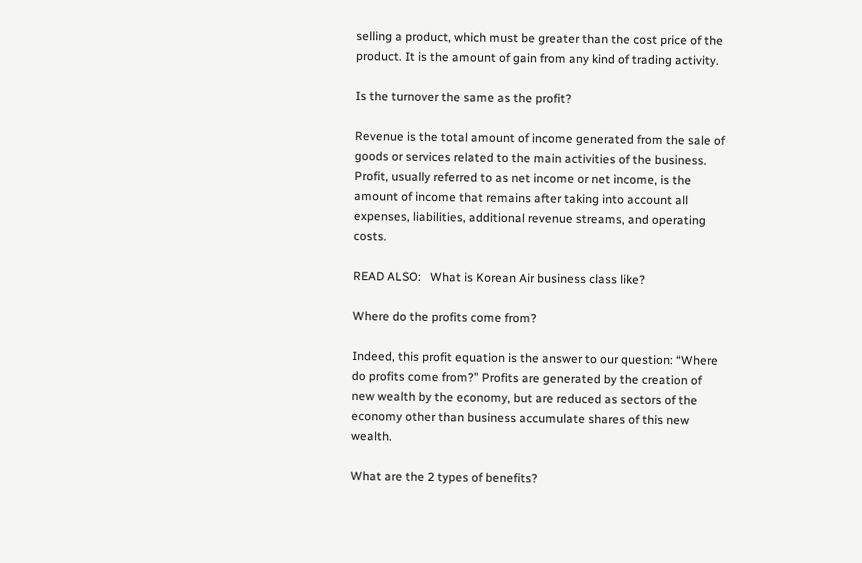selling a product, which must be greater than the cost price of the product. It is the amount of gain from any kind of trading activity.

Is the turnover the same as the profit?

Revenue is the total amount of income generated from the sale of goods or services related to the main activities of the business. Profit, usually referred to as net income or net income, is the amount of income that remains after taking into account all expenses, liabilities, additional revenue streams, and operating costs.

READ ALSO:   What is Korean Air business class like?

Where do the profits come from?

Indeed, this profit equation is the answer to our question: “Where do profits come from?” Profits are generated by the creation of new wealth by the economy, but are reduced as sectors of the economy other than business accumulate shares of this new wealth.

What are the 2 types of benefits?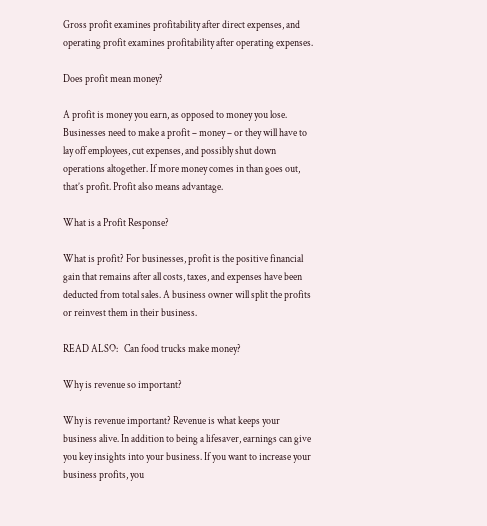Gross profit examines profitability after direct expenses, and operating profit examines profitability after operating expenses.

Does profit mean money?

A profit is money you earn, as opposed to money you lose. Businesses need to make a profit – money – or they will have to lay off employees, cut expenses, and possibly shut down operations altogether. If more money comes in than goes out, that’s profit. Profit also means advantage.

What is a Profit Response?

What is profit? For businesses, profit is the positive financial gain that remains after all costs, taxes, and expenses have been deducted from total sales. A business owner will split the profits or reinvest them in their business.

READ ALSO:   Can food trucks make money?

Why is revenue so important?

Why is revenue important? Revenue is what keeps your business alive. In addition to being a lifesaver, earnings can give you key insights into your business. If you want to increase your business profits, you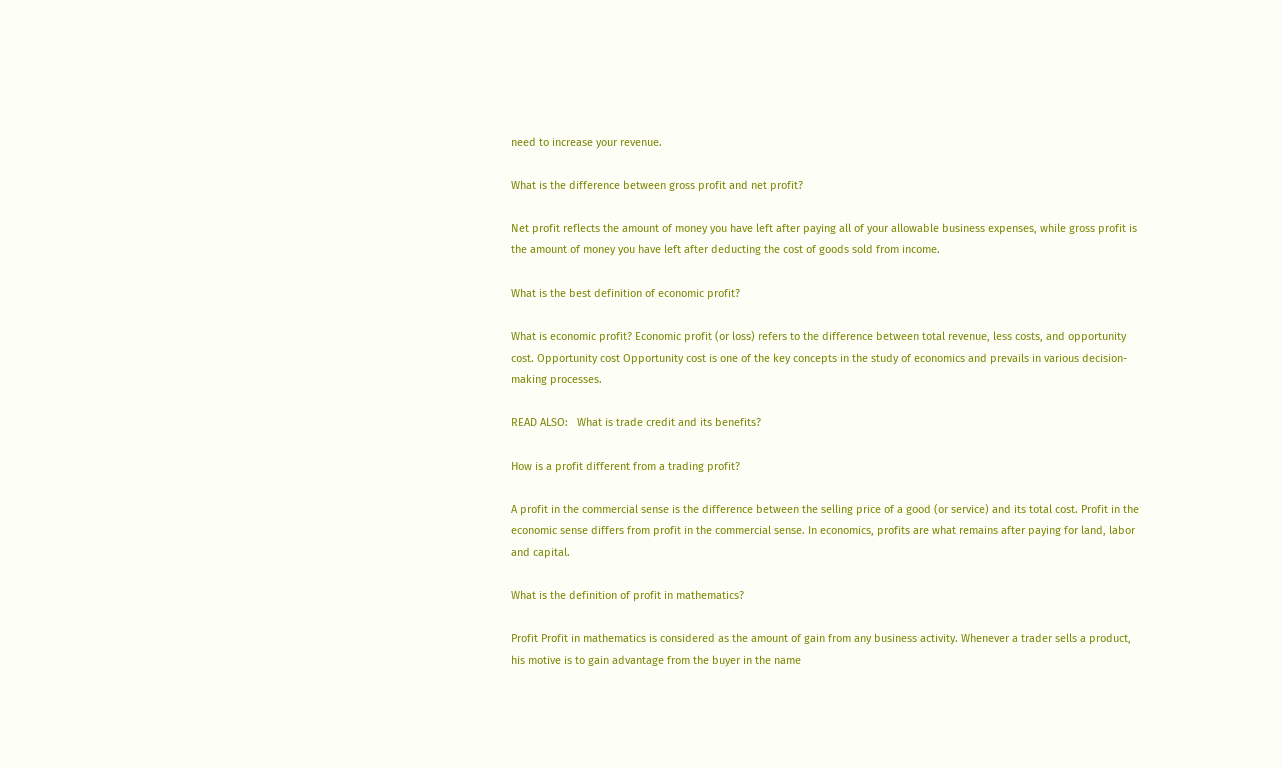need to increase your revenue.

What is the difference between gross profit and net profit?

Net profit reflects the amount of money you have left after paying all of your allowable business expenses, while gross profit is the amount of money you have left after deducting the cost of goods sold from income.

What is the best definition of economic profit?

What is economic profit? Economic profit (or loss) refers to the difference between total revenue, less costs, and opportunity cost. Opportunity cost Opportunity cost is one of the key concepts in the study of economics and prevails in various decision-making processes.

READ ALSO:   What is trade credit and its benefits?

How is a profit different from a trading profit?

A profit in the commercial sense is the difference between the selling price of a good (or service) and its total cost. Profit in the economic sense differs from profit in the commercial sense. In economics, profits are what remains after paying for land, labor and capital.

What is the definition of profit in mathematics?

Profit Profit in mathematics is considered as the amount of gain from any business activity. Whenever a trader sells a product, his motive is to gain advantage from the buyer in the name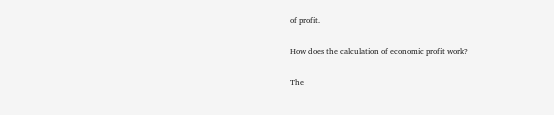of profit.

How does the calculation of economic profit work?

The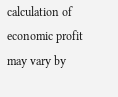calculation of economic profit may vary by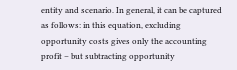entity and scenario. In general, it can be captured as follows: in this equation, excluding opportunity costs gives only the accounting profit – but subtracting opportunity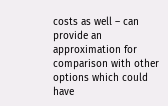costs as well – can provide an approximation for comparison with other options which could have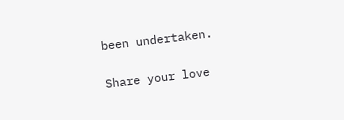been undertaken.

Share your love